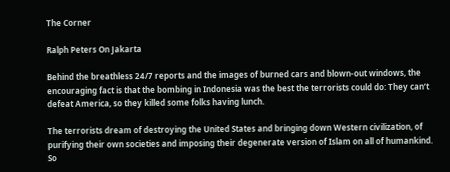The Corner

Ralph Peters On Jakarta

Behind the breathless 24/7 reports and the images of burned cars and blown-out windows, the encouraging fact is that the bombing in Indonesia was the best the terrorists could do: They can’t defeat America, so they killed some folks having lunch.

The terrorists dream of destroying the United States and bringing down Western civilization, of purifying their own societies and imposing their degenerate version of Islam on all of humankind. So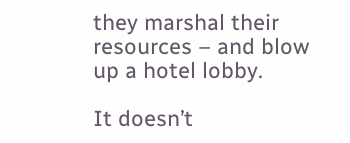they marshal their resources – and blow up a hotel lobby.

It doesn’t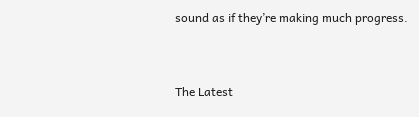sound as if they’re making much progress.


The Latest